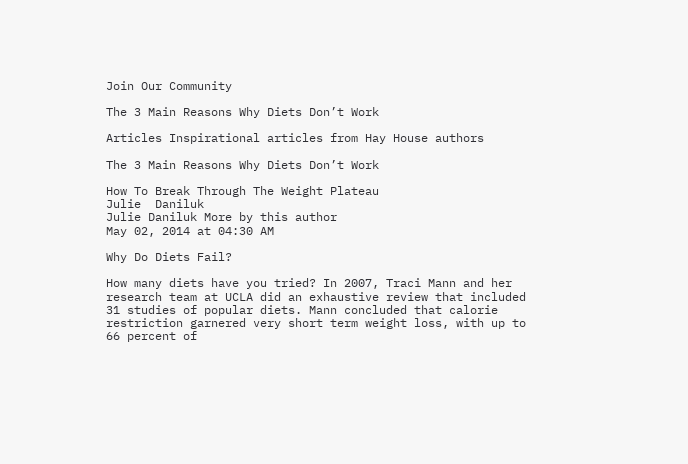Join Our Community

The 3 Main Reasons Why Diets Don’t Work

Articles Inspirational articles from Hay House authors

The 3 Main Reasons Why Diets Don’t Work

How To Break Through The Weight Plateau
Julie  Daniluk
Julie Daniluk More by this author
May 02, 2014 at 04:30 AM

Why Do Diets Fail?

How many diets have you tried? In 2007, Traci Mann and her research team at UCLA did an exhaustive review that included 31 studies of popular diets. Mann concluded that calorie restriction garnered very short term weight loss, with up to 66 percent of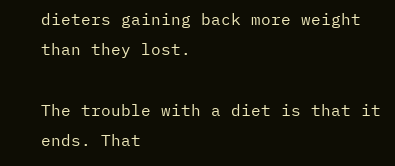dieters gaining back more weight than they lost.

The trouble with a diet is that it ends. That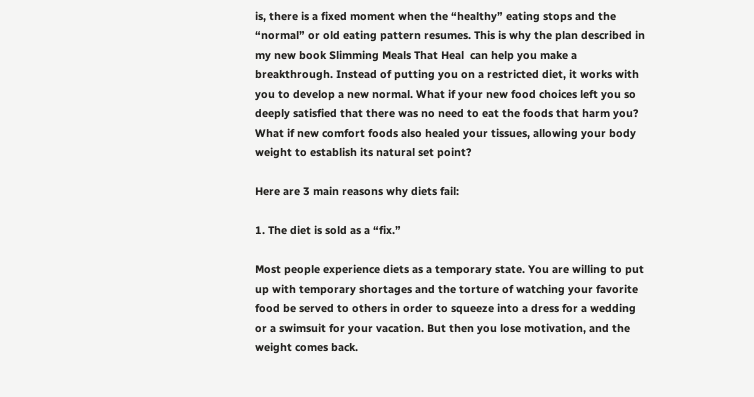is, there is a fixed moment when the “healthy” eating stops and the “normal” or old eating pattern resumes. This is why the plan described in my new book Slimming Meals That Heal  can help you make a breakthrough. Instead of putting you on a restricted diet, it works with you to develop a new normal. What if your new food choices left you so deeply satisfied that there was no need to eat the foods that harm you? What if new comfort foods also healed your tissues, allowing your body weight to establish its natural set point?

Here are 3 main reasons why diets fail:

1. The diet is sold as a “fix.”

Most people experience diets as a temporary state. You are willing to put up with temporary shortages and the torture of watching your favorite food be served to others in order to squeeze into a dress for a wedding or a swimsuit for your vacation. But then you lose motivation, and the weight comes back.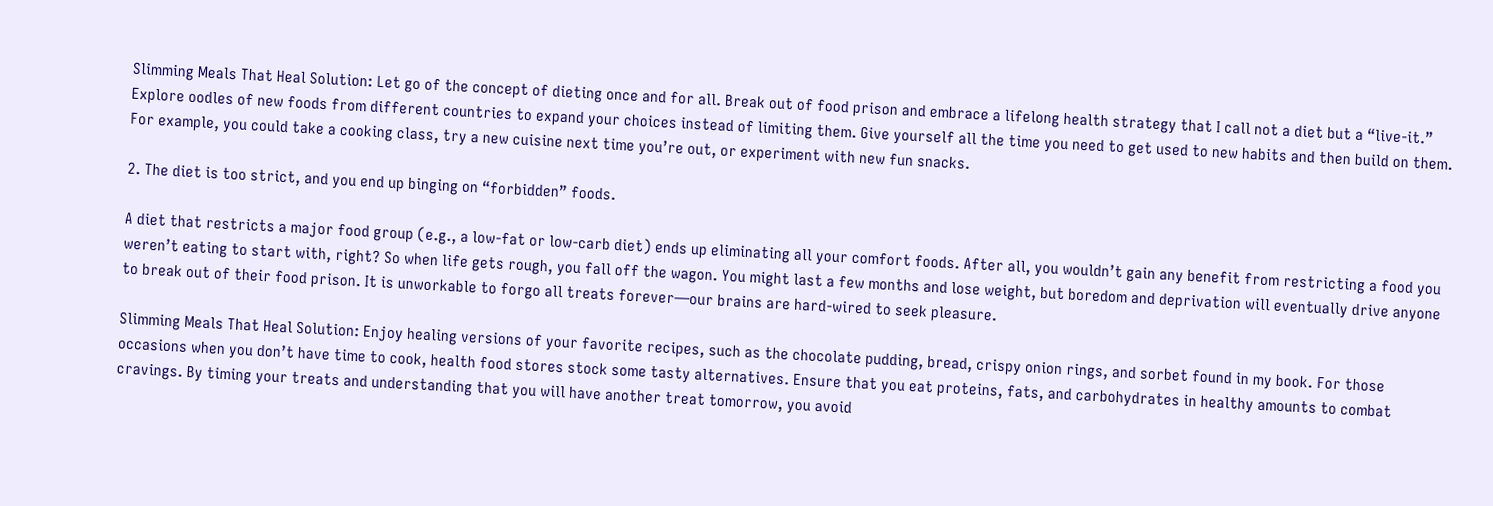Slimming Meals That Heal Solution: Let go of the concept of dieting once and for all. Break out of food prison and embrace a lifelong health strategy that I call not a diet but a “live-it.” Explore oodles of new foods from different countries to expand your choices instead of limiting them. Give yourself all the time you need to get used to new habits and then build on them. For example, you could take a cooking class, try a new cuisine next time you’re out, or experiment with new fun snacks.

2. The diet is too strict, and you end up binging on “forbidden” foods.

A diet that restricts a major food group (e.g., a low-fat or low-carb diet) ends up eliminating all your comfort foods. After all, you wouldn’t gain any benefit from restricting a food you weren’t eating to start with, right? So when life gets rough, you fall off the wagon. You might last a few months and lose weight, but boredom and deprivation will eventually drive anyone to break out of their food prison. It is unworkable to forgo all treats forever—our brains are hard-wired to seek pleasure.

Slimming Meals That Heal Solution: Enjoy healing versions of your favorite recipes, such as the chocolate pudding, bread, crispy onion rings, and sorbet found in my book. For those occasions when you don’t have time to cook, health food stores stock some tasty alternatives. Ensure that you eat proteins, fats, and carbohydrates in healthy amounts to combat cravings. By timing your treats and understanding that you will have another treat tomorrow, you avoid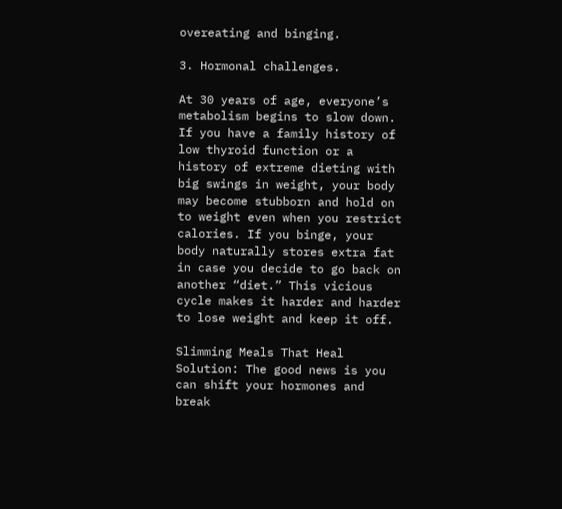overeating and binging.

3. Hormonal challenges.

At 30 years of age, everyone’s metabolism begins to slow down. If you have a family history of low thyroid function or a history of extreme dieting with big swings in weight, your body may become stubborn and hold on to weight even when you restrict calories. If you binge, your body naturally stores extra fat in case you decide to go back on another “diet.” This vicious cycle makes it harder and harder to lose weight and keep it off.

Slimming Meals That Heal Solution: The good news is you can shift your hormones and break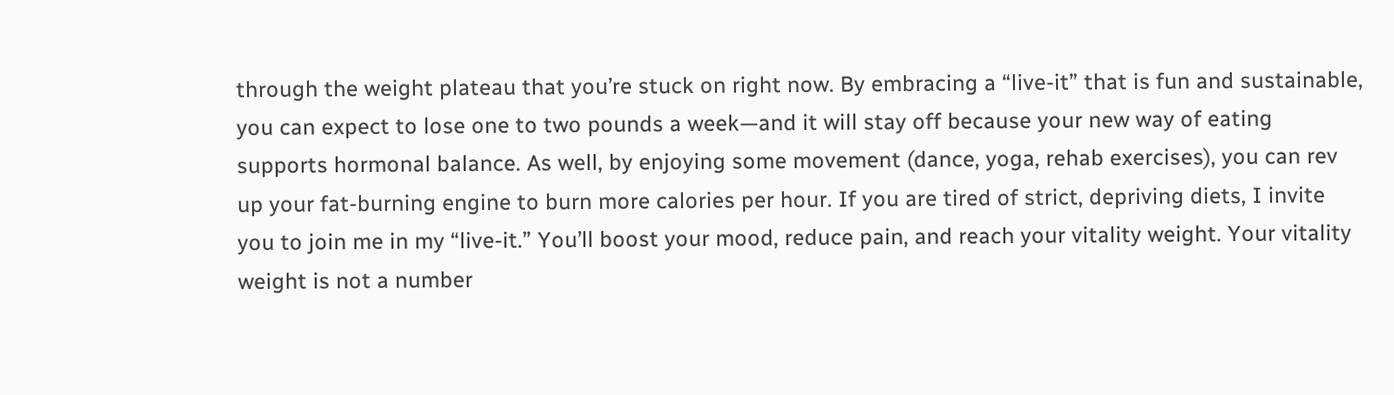through the weight plateau that you’re stuck on right now. By embracing a “live-it” that is fun and sustainable, you can expect to lose one to two pounds a week—and it will stay off because your new way of eating supports hormonal balance. As well, by enjoying some movement (dance, yoga, rehab exercises), you can rev up your fat-burning engine to burn more calories per hour. If you are tired of strict, depriving diets, I invite you to join me in my “live-it.” You’ll boost your mood, reduce pain, and reach your vitality weight. Your vitality weight is not a number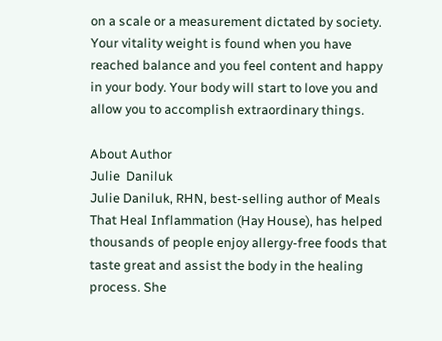on a scale or a measurement dictated by society. Your vitality weight is found when you have reached balance and you feel content and happy in your body. Your body will start to love you and allow you to accomplish extraordinary things.

About Author
Julie  Daniluk
Julie Daniluk, RHN, best-selling author of Meals That Heal Inflammation (Hay House), has helped thousands of people enjoy allergy-free foods that taste great and assist the body in the healing process. She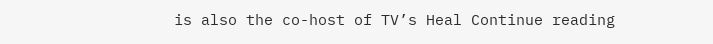is also the co-host of TV’s Heal Continue reading